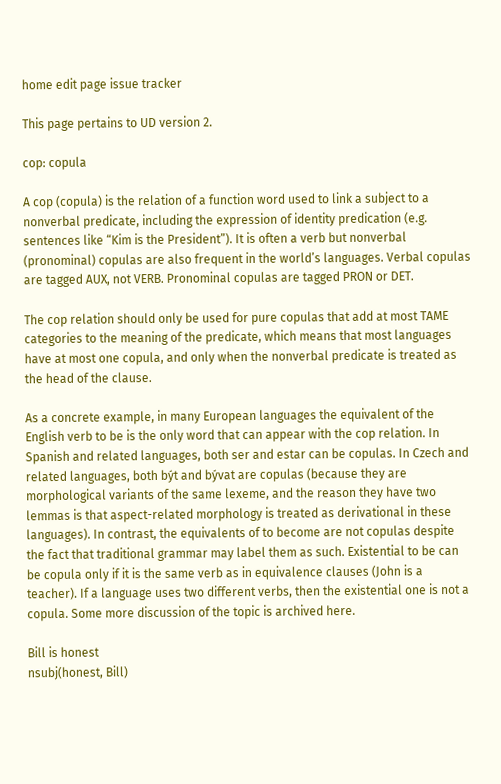home edit page issue tracker

This page pertains to UD version 2.

cop: copula

A cop (copula) is the relation of a function word used to link a subject to a nonverbal predicate, including the expression of identity predication (e.g. sentences like “Kim is the President”). It is often a verb but nonverbal (pronominal) copulas are also frequent in the world’s languages. Verbal copulas are tagged AUX, not VERB. Pronominal copulas are tagged PRON or DET.

The cop relation should only be used for pure copulas that add at most TAME categories to the meaning of the predicate, which means that most languages have at most one copula, and only when the nonverbal predicate is treated as the head of the clause.

As a concrete example, in many European languages the equivalent of the English verb to be is the only word that can appear with the cop relation. In Spanish and related languages, both ser and estar can be copulas. In Czech and related languages, both být and bývat are copulas (because they are morphological variants of the same lexeme, and the reason they have two lemmas is that aspect-related morphology is treated as derivational in these languages). In contrast, the equivalents of to become are not copulas despite the fact that traditional grammar may label them as such. Existential to be can be copula only if it is the same verb as in equivalence clauses (John is a teacher). If a language uses two different verbs, then the existential one is not a copula. Some more discussion of the topic is archived here.

Bill is honest
nsubj(honest, Bill)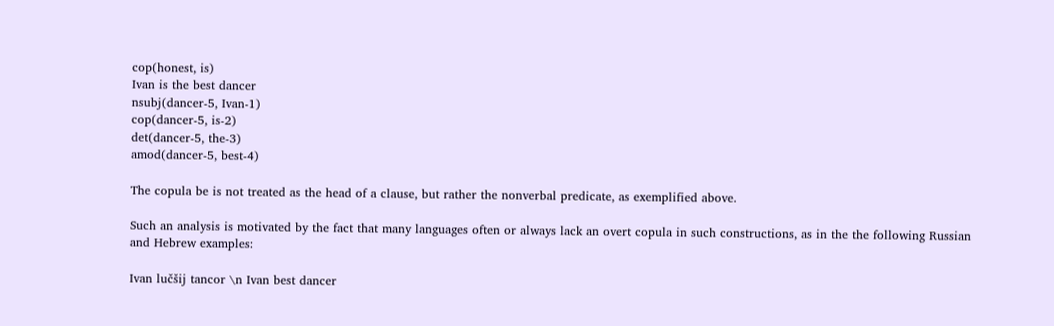cop(honest, is)
Ivan is the best dancer
nsubj(dancer-5, Ivan-1)
cop(dancer-5, is-2)
det(dancer-5, the-3)
amod(dancer-5, best-4)

The copula be is not treated as the head of a clause, but rather the nonverbal predicate, as exemplified above.

Such an analysis is motivated by the fact that many languages often or always lack an overt copula in such constructions, as in the the following Russian and Hebrew examples:

Ivan lučšij tancor \n Ivan best dancer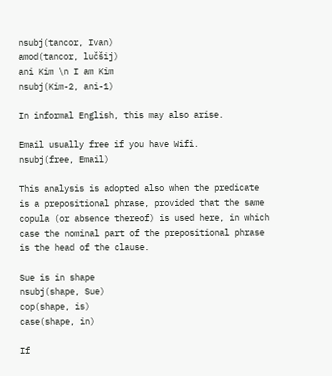nsubj(tancor, Ivan)
amod(tancor, lučšij)
ani Kim \n I am Kim
nsubj(Kim-2, ani-1)

In informal English, this may also arise.

Email usually free if you have Wifi.
nsubj(free, Email)

This analysis is adopted also when the predicate is a prepositional phrase, provided that the same copula (or absence thereof) is used here, in which case the nominal part of the prepositional phrase is the head of the clause.

Sue is in shape
nsubj(shape, Sue)
cop(shape, is)
case(shape, in)

If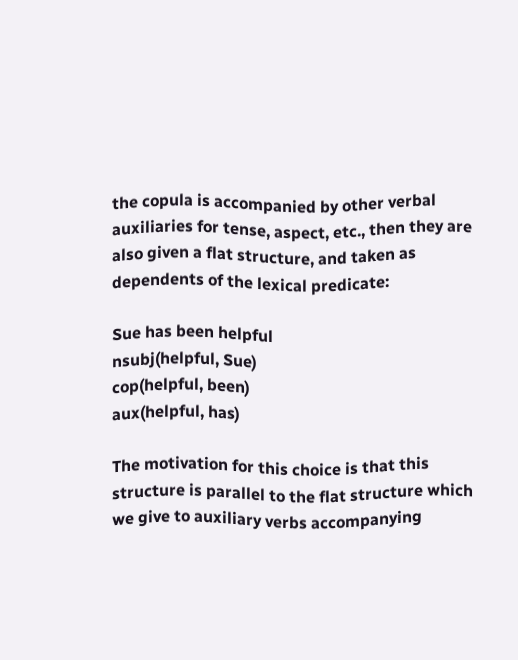the copula is accompanied by other verbal auxiliaries for tense, aspect, etc., then they are also given a flat structure, and taken as dependents of the lexical predicate:

Sue has been helpful
nsubj(helpful, Sue)
cop(helpful, been)
aux(helpful, has)

The motivation for this choice is that this structure is parallel to the flat structure which we give to auxiliary verbs accompanying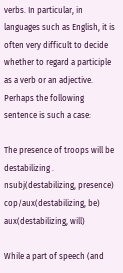verbs. In particular, in languages such as English, it is often very difficult to decide whether to regard a participle as a verb or an adjective. Perhaps the following sentence is such a case:

The presence of troops will be destabilizing .
nsubj(destabilizing, presence)
cop/aux(destabilizing, be)
aux(destabilizing, will)

While a part of speech (and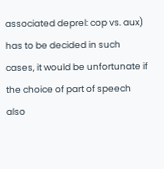associated deprel: cop vs. aux) has to be decided in such cases, it would be unfortunate if the choice of part of speech also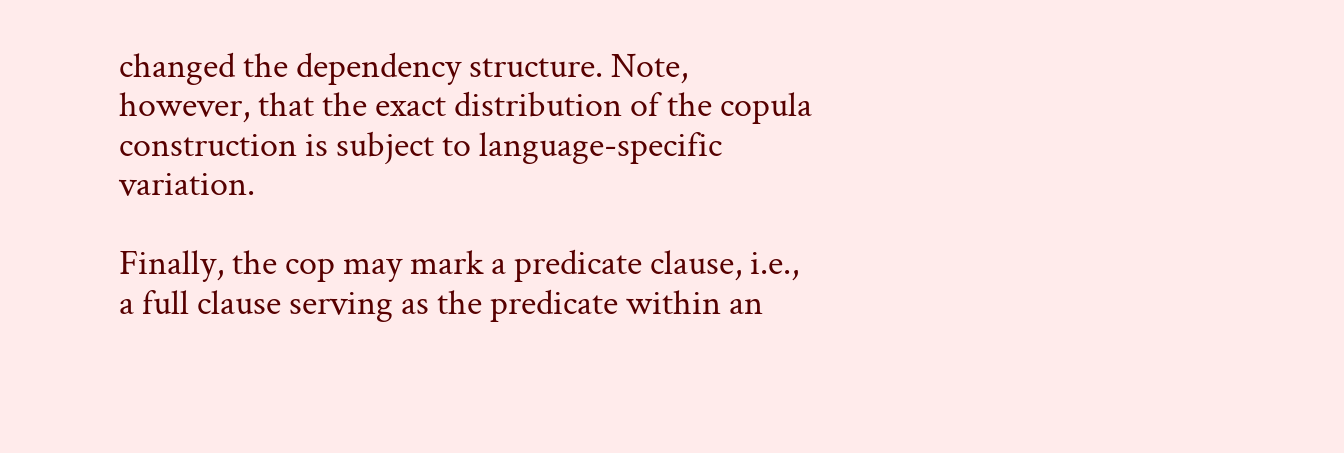changed the dependency structure. Note, however, that the exact distribution of the copula construction is subject to language-specific variation.

Finally, the cop may mark a predicate clause, i.e., a full clause serving as the predicate within an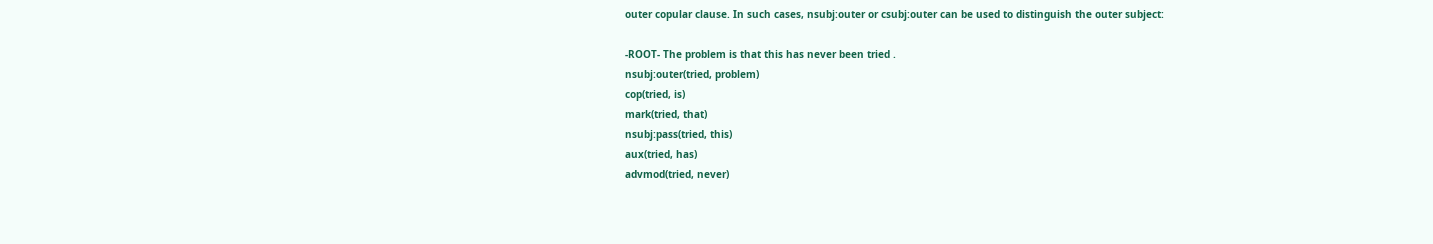outer copular clause. In such cases, nsubj:outer or csubj:outer can be used to distinguish the outer subject:

-ROOT- The problem is that this has never been tried .
nsubj:outer(tried, problem)
cop(tried, is)
mark(tried, that)
nsubj:pass(tried, this)
aux(tried, has)
advmod(tried, never)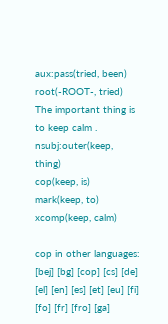aux:pass(tried, been)
root(-ROOT-, tried)
The important thing is to keep calm .
nsubj:outer(keep, thing)
cop(keep, is)
mark(keep, to)
xcomp(keep, calm)

cop in other languages: [bej] [bg] [cop] [cs] [de] [el] [en] [es] [et] [eu] [fi] [fo] [fr] [fro] [ga]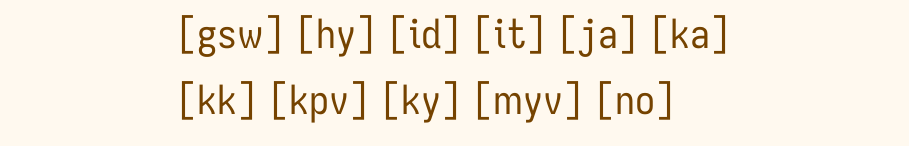[gsw] [hy] [id] [it] [ja] [ka] [kk] [kpv] [ky] [myv] [no]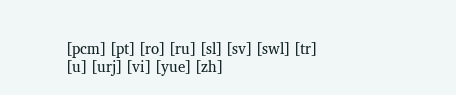[pcm] [pt] [ro] [ru] [sl] [sv] [swl] [tr] [u] [urj] [vi] [yue] [zh]